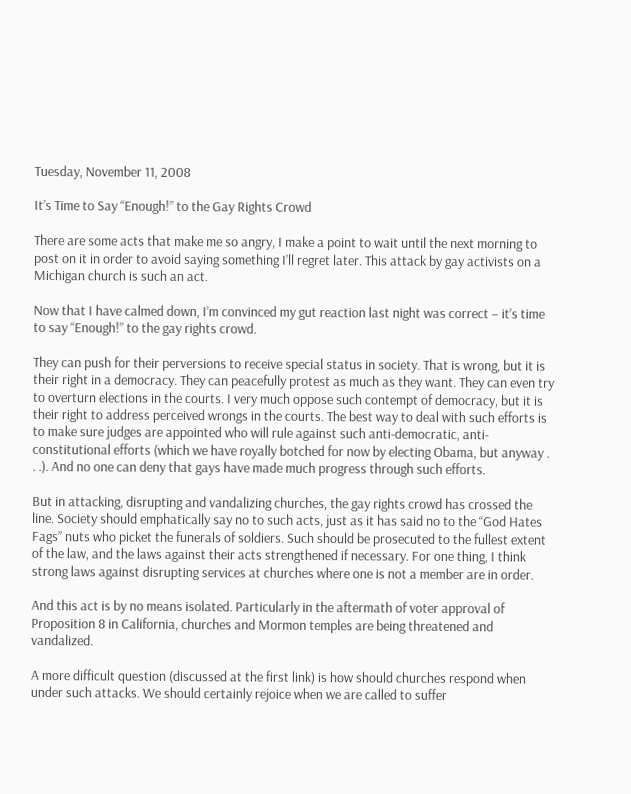Tuesday, November 11, 2008

It’s Time to Say “Enough!” to the Gay Rights Crowd

There are some acts that make me so angry, I make a point to wait until the next morning to post on it in order to avoid saying something I’ll regret later. This attack by gay activists on a Michigan church is such an act.

Now that I have calmed down, I’m convinced my gut reaction last night was correct – it’s time to say “Enough!” to the gay rights crowd.

They can push for their perversions to receive special status in society. That is wrong, but it is their right in a democracy. They can peacefully protest as much as they want. They can even try to overturn elections in the courts. I very much oppose such contempt of democracy, but it is their right to address perceived wrongs in the courts. The best way to deal with such efforts is to make sure judges are appointed who will rule against such anti-democratic, anti-constitutional efforts (which we have royally botched for now by electing Obama, but anyway . . .). And no one can deny that gays have made much progress through such efforts.

But in attacking, disrupting and vandalizing churches, the gay rights crowd has crossed the line. Society should emphatically say no to such acts, just as it has said no to the “God Hates Fags” nuts who picket the funerals of soldiers. Such should be prosecuted to the fullest extent of the law, and the laws against their acts strengthened if necessary. For one thing, I think strong laws against disrupting services at churches where one is not a member are in order.

And this act is by no means isolated. Particularly in the aftermath of voter approval of Proposition 8 in California, churches and Mormon temples are being threatened and vandalized.

A more difficult question (discussed at the first link) is how should churches respond when under such attacks. We should certainly rejoice when we are called to suffer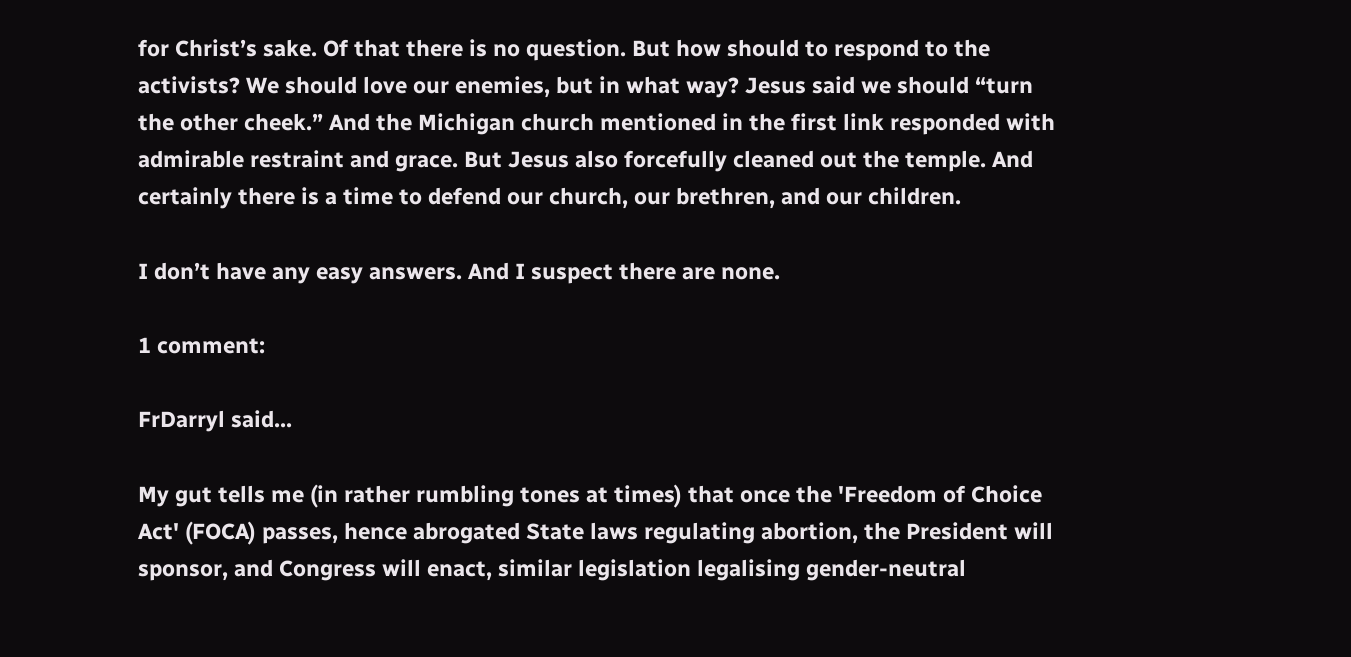for Christ’s sake. Of that there is no question. But how should to respond to the activists? We should love our enemies, but in what way? Jesus said we should “turn the other cheek.” And the Michigan church mentioned in the first link responded with admirable restraint and grace. But Jesus also forcefully cleaned out the temple. And certainly there is a time to defend our church, our brethren, and our children.

I don’t have any easy answers. And I suspect there are none.

1 comment:

FrDarryl said...

My gut tells me (in rather rumbling tones at times) that once the 'Freedom of Choice Act' (FOCA) passes, hence abrogated State laws regulating abortion, the President will sponsor, and Congress will enact, similar legislation legalising gender-neutral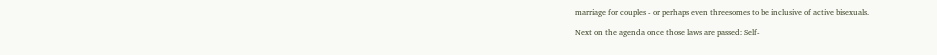marriage for couples - or perhaps even threesomes to be inclusive of active bisexuals.

Next on the agenda once those laws are passed: Self-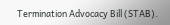Termination Advocacy Bill (STAB).